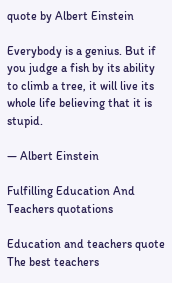quote by Albert Einstein

Everybody is a genius. But if you judge a fish by its ability to climb a tree, it will live its whole life believing that it is stupid.

— Albert Einstein

Fulfilling Education And Teachers quotations

Education and teachers quote The best teachers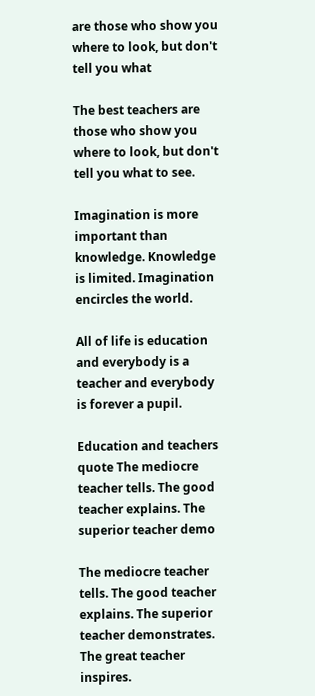are those who show you where to look, but don't tell you what

The best teachers are those who show you where to look, but don't tell you what to see.

Imagination is more important than knowledge. Knowledge is limited. Imagination encircles the world.

All of life is education and everybody is a teacher and everybody is forever a pupil.

Education and teachers quote The mediocre teacher tells. The good teacher explains. The superior teacher demo

The mediocre teacher tells. The good teacher explains. The superior teacher demonstrates. The great teacher inspires.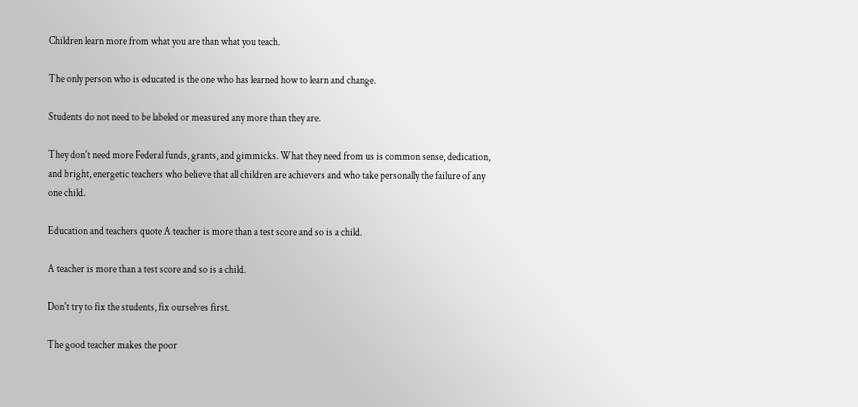Children learn more from what you are than what you teach.

The only person who is educated is the one who has learned how to learn and change.

Students do not need to be labeled or measured any more than they are.

They don't need more Federal funds, grants, and gimmicks. What they need from us is common sense, dedication, and bright, energetic teachers who believe that all children are achievers and who take personally the failure of any one child.

Education and teachers quote A teacher is more than a test score and so is a child.

A teacher is more than a test score and so is a child.

Don't try to fix the students, fix ourselves first.

The good teacher makes the poor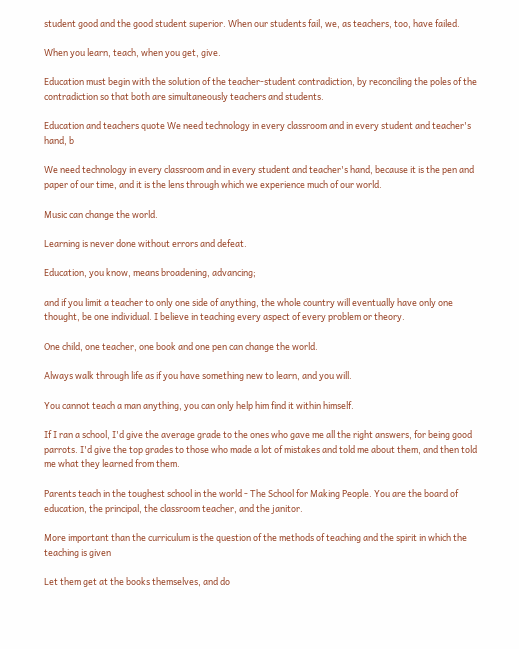student good and the good student superior. When our students fail, we, as teachers, too, have failed.

When you learn, teach, when you get, give.

Education must begin with the solution of the teacher-student contradiction, by reconciling the poles of the contradiction so that both are simultaneously teachers and students.

Education and teachers quote We need technology in every classroom and in every student and teacher's hand, b

We need technology in every classroom and in every student and teacher's hand, because it is the pen and paper of our time, and it is the lens through which we experience much of our world.

Music can change the world.

Learning is never done without errors and defeat.

Education, you know, means broadening, advancing;

and if you limit a teacher to only one side of anything, the whole country will eventually have only one thought, be one individual. I believe in teaching every aspect of every problem or theory.

One child, one teacher, one book and one pen can change the world.

Always walk through life as if you have something new to learn, and you will.

You cannot teach a man anything, you can only help him find it within himself.

If I ran a school, I'd give the average grade to the ones who gave me all the right answers, for being good parrots. I'd give the top grades to those who made a lot of mistakes and told me about them, and then told me what they learned from them.

Parents teach in the toughest school in the world - The School for Making People. You are the board of education, the principal, the classroom teacher, and the janitor.

More important than the curriculum is the question of the methods of teaching and the spirit in which the teaching is given

Let them get at the books themselves, and do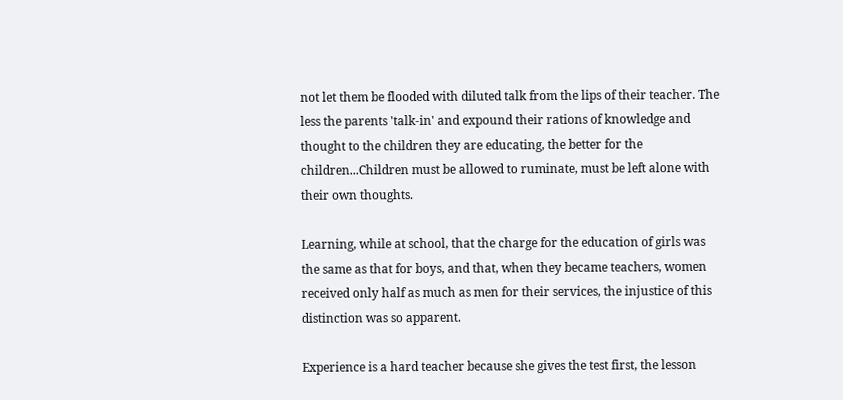not let them be flooded with diluted talk from the lips of their teacher. The less the parents 'talk-in' and expound their rations of knowledge and thought to the children they are educating, the better for the children...Children must be allowed to ruminate, must be left alone with their own thoughts.

Learning, while at school, that the charge for the education of girls was the same as that for boys, and that, when they became teachers, women received only half as much as men for their services, the injustice of this distinction was so apparent.

Experience is a hard teacher because she gives the test first, the lesson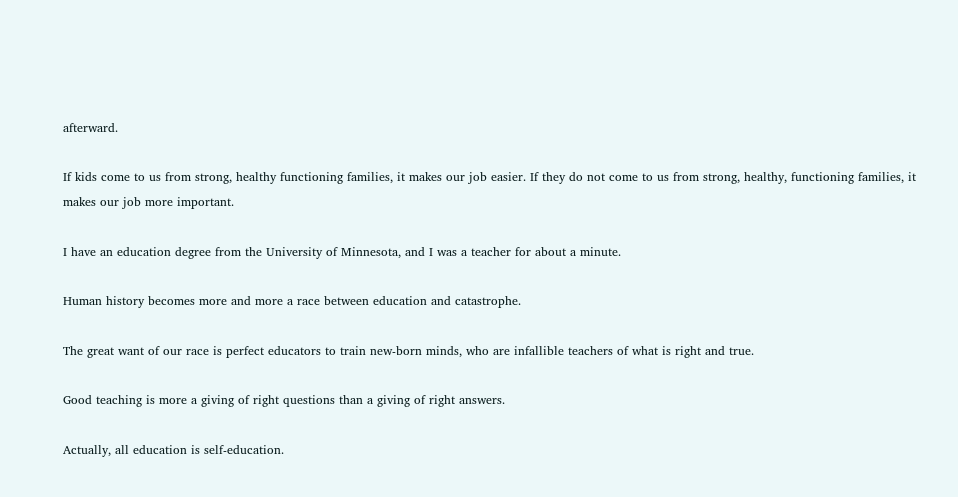afterward.

If kids come to us from strong, healthy functioning families, it makes our job easier. If they do not come to us from strong, healthy, functioning families, it makes our job more important.

I have an education degree from the University of Minnesota, and I was a teacher for about a minute.

Human history becomes more and more a race between education and catastrophe.

The great want of our race is perfect educators to train new-born minds, who are infallible teachers of what is right and true.

Good teaching is more a giving of right questions than a giving of right answers.

Actually, all education is self-education.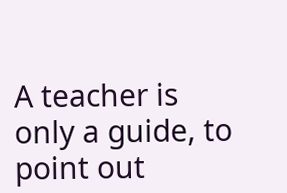A teacher is only a guide, to point out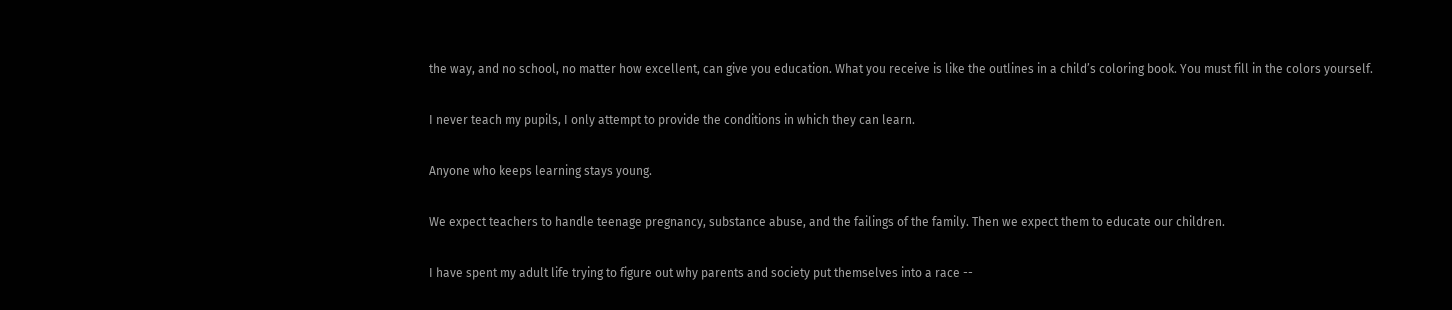the way, and no school, no matter how excellent, can give you education. What you receive is like the outlines in a child’s coloring book. You must fill in the colors yourself.

I never teach my pupils, I only attempt to provide the conditions in which they can learn.

Anyone who keeps learning stays young.

We expect teachers to handle teenage pregnancy, substance abuse, and the failings of the family. Then we expect them to educate our children.

I have spent my adult life trying to figure out why parents and society put themselves into a race --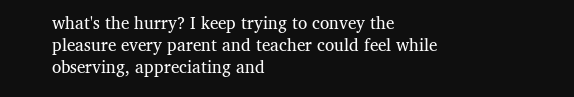what's the hurry? I keep trying to convey the pleasure every parent and teacher could feel while observing, appreciating and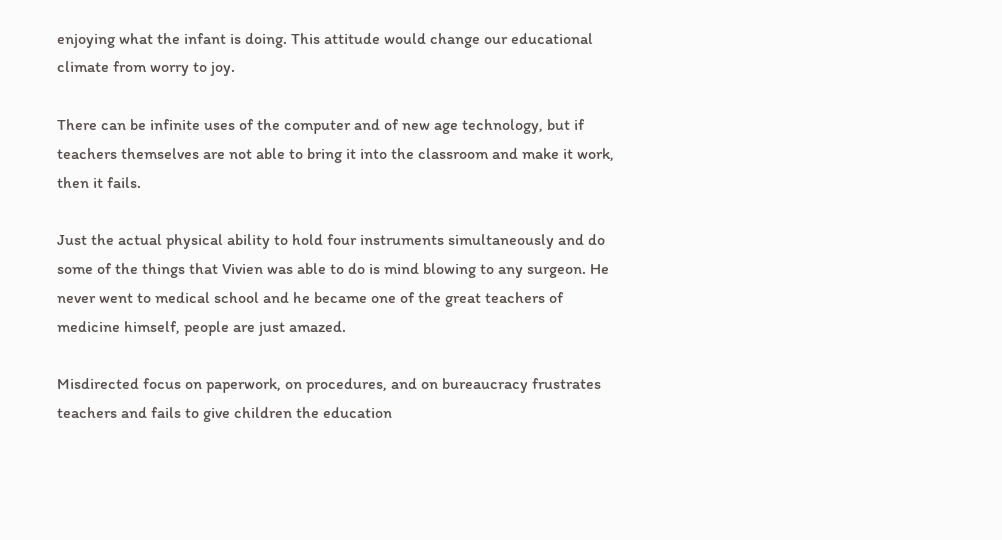enjoying what the infant is doing. This attitude would change our educational climate from worry to joy.

There can be infinite uses of the computer and of new age technology, but if teachers themselves are not able to bring it into the classroom and make it work, then it fails.

Just the actual physical ability to hold four instruments simultaneously and do some of the things that Vivien was able to do is mind blowing to any surgeon. He never went to medical school and he became one of the great teachers of medicine himself, people are just amazed.

Misdirected focus on paperwork, on procedures, and on bureaucracy frustrates teachers and fails to give children the education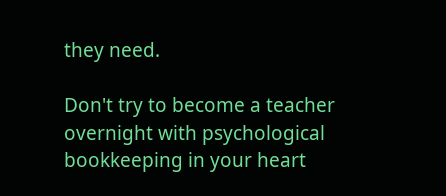they need.

Don't try to become a teacher overnight with psychological bookkeeping in your heart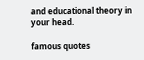and educational theory in your head.

famous quotes